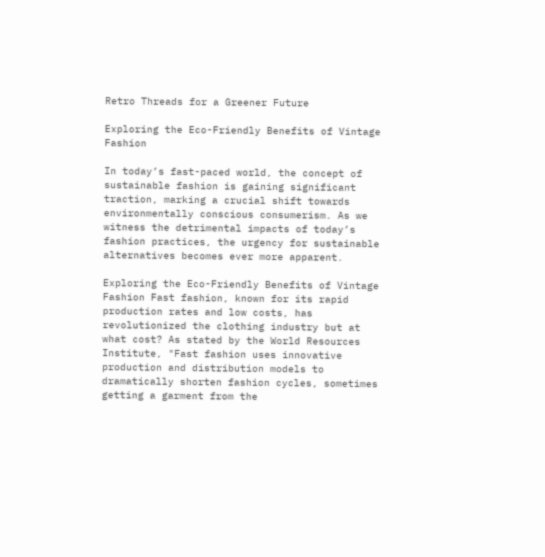Retro Threads for a Greener Future

Exploring the Eco-Friendly Benefits of Vintage Fashion

In today’s fast-paced world, the concept of sustainable fashion is gaining significant traction, marking a crucial shift towards environmentally conscious consumerism. As we witness the detrimental impacts of today’s fashion practices, the urgency for sustainable alternatives becomes ever more apparent.

Exploring the Eco-Friendly Benefits of Vintage Fashion Fast fashion, known for its rapid production rates and low costs, has revolutionized the clothing industry but at what cost? As stated by the World Resources Institute, "Fast fashion uses innovative production and distribution models to dramatically shorten fashion cycles, sometimes getting a garment from the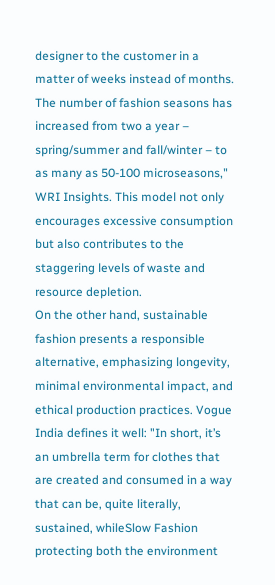designer to the customer in a matter of weeks instead of months. The number of fashion seasons has increased from two a year – spring/summer and fall/winter – to as many as 50-100 microseasons," WRI Insights. This model not only encourages excessive consumption but also contributes to the staggering levels of waste and resource depletion.
On the other hand, sustainable fashion presents a responsible alternative, emphasizing longevity, minimal environmental impact, and ethical production practices. Vogue India defines it well: "In short, it’s an umbrella term for clothes that are created and consumed in a way that can be, quite literally, sustained, whileSlow Fashion protecting both the environment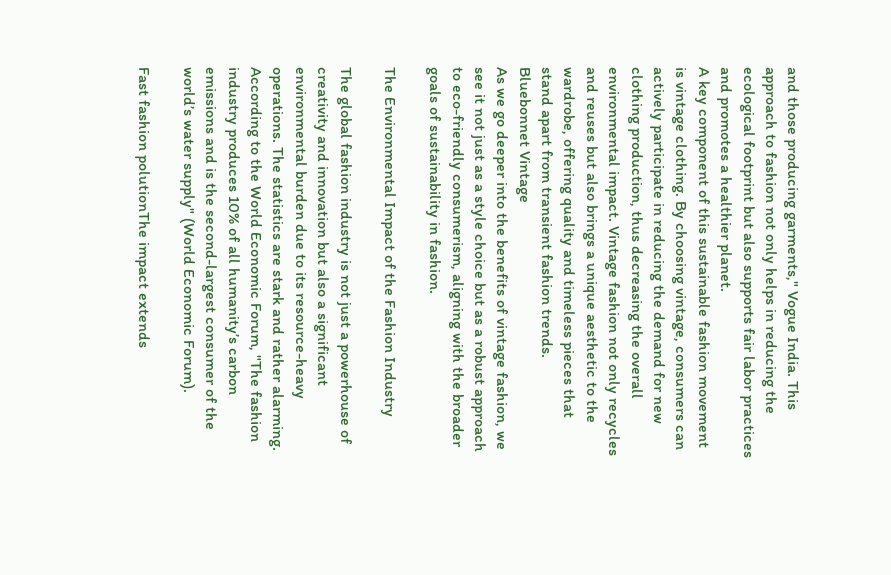and those producing garments," Vogue India. This approach to fashion not only helps in reducing the ecological footprint but also supports fair labor practices and promotes a healthier planet.
A key component of this sustainable fashion movement is vintage clothing. By choosing vintage, consumers can actively participate in reducing the demand for new clothing production, thus decreasing the overall environmental impact. Vintage fashion not only recycles and reuses but also brings a unique aesthetic to the wardrobe, offering quality and timeless pieces that stand apart from transient fashion trends.
Bluebonnet Vintage
As we go deeper into the benefits of vintage fashion, we see it not just as a style choice but as a robust approach to eco-friendly consumerism, aligning with the broader goals of sustainability in fashion.

The Environmental Impact of the Fashion Industry

The global fashion industry is not just a powerhouse of creativity and innovation but also a significant environmental burden due to its resource-heavy operations. The statistics are stark and rather alarming. According to the World Economic Forum, "The fashion industry produces 10% of all humanity’s carbon emissions and is the second-largest consumer of the world’s water supply" (World Economic Forum).

Fast fashion polutionThe impact extends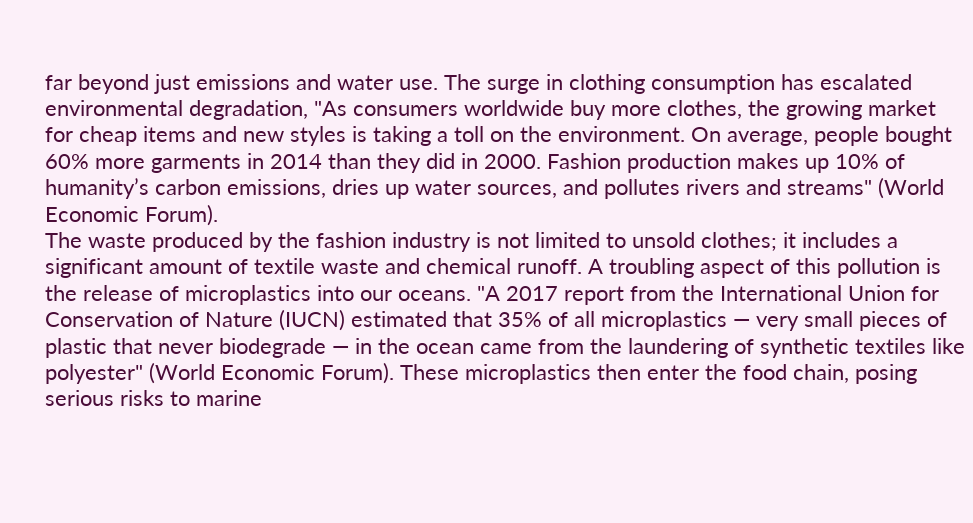far beyond just emissions and water use. The surge in clothing consumption has escalated environmental degradation, "As consumers worldwide buy more clothes, the growing market for cheap items and new styles is taking a toll on the environment. On average, people bought 60% more garments in 2014 than they did in 2000. Fashion production makes up 10% of humanity’s carbon emissions, dries up water sources, and pollutes rivers and streams" (World Economic Forum).
The waste produced by the fashion industry is not limited to unsold clothes; it includes a significant amount of textile waste and chemical runoff. A troubling aspect of this pollution is the release of microplastics into our oceans. "A 2017 report from the International Union for Conservation of Nature (IUCN) estimated that 35% of all microplastics — very small pieces of plastic that never biodegrade — in the ocean came from the laundering of synthetic textiles like polyester" (World Economic Forum). These microplastics then enter the food chain, posing serious risks to marine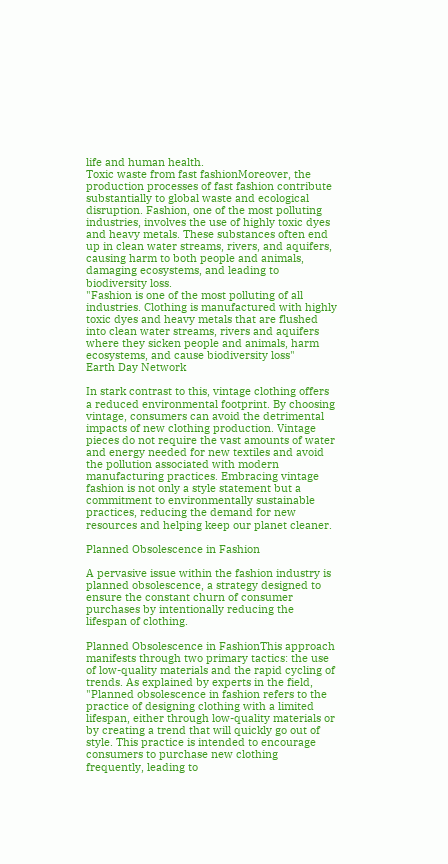life and human health.
Toxic waste from fast fashionMoreover, the production processes of fast fashion contribute substantially to global waste and ecological disruption. Fashion, one of the most polluting industries, involves the use of highly toxic dyes and heavy metals. These substances often end up in clean water streams, rivers, and aquifers, causing harm to both people and animals, damaging ecosystems, and leading to biodiversity loss.
"Fashion is one of the most polluting of all industries. Clothing is manufactured with highly toxic dyes and heavy metals that are flushed into clean water streams, rivers and aquifers where they sicken people and animals, harm ecosystems, and cause biodiversity loss"
Earth Day Network

In stark contrast to this, vintage clothing offers a reduced environmental footprint. By choosing vintage, consumers can avoid the detrimental impacts of new clothing production. Vintage pieces do not require the vast amounts of water and energy needed for new textiles and avoid the pollution associated with modern manufacturing practices. Embracing vintage fashion is not only a style statement but a commitment to environmentally sustainable practices, reducing the demand for new resources and helping keep our planet cleaner.

Planned Obsolescence in Fashion

A pervasive issue within the fashion industry is planned obsolescence, a strategy designed to ensure the constant churn of consumer purchases by intentionally reducing the lifespan of clothing.

Planned Obsolescence in FashionThis approach manifests through two primary tactics: the use of low-quality materials and the rapid cycling of trends. As explained by experts in the field, "Planned obsolescence in fashion refers to the practice of designing clothing with a limited lifespan, either through low-quality materials or by creating a trend that will quickly go out of style. This practice is intended to encourage consumers to purchase new clothing frequently, leading to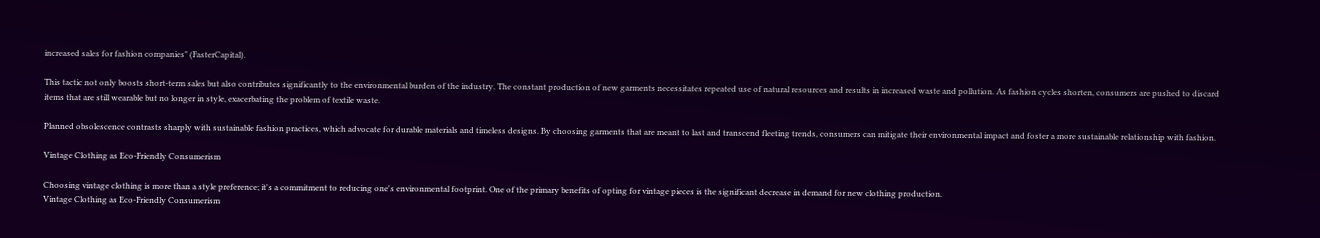increased sales for fashion companies" (FasterCapital).

This tactic not only boosts short-term sales but also contributes significantly to the environmental burden of the industry. The constant production of new garments necessitates repeated use of natural resources and results in increased waste and pollution. As fashion cycles shorten, consumers are pushed to discard items that are still wearable but no longer in style, exacerbating the problem of textile waste.

Planned obsolescence contrasts sharply with sustainable fashion practices, which advocate for durable materials and timeless designs. By choosing garments that are meant to last and transcend fleeting trends, consumers can mitigate their environmental impact and foster a more sustainable relationship with fashion.

Vintage Clothing as Eco-Friendly Consumerism

Choosing vintage clothing is more than a style preference; it's a commitment to reducing one's environmental footprint. One of the primary benefits of opting for vintage pieces is the significant decrease in demand for new clothing production.
Vintage Clothing as Eco-Friendly Consumerism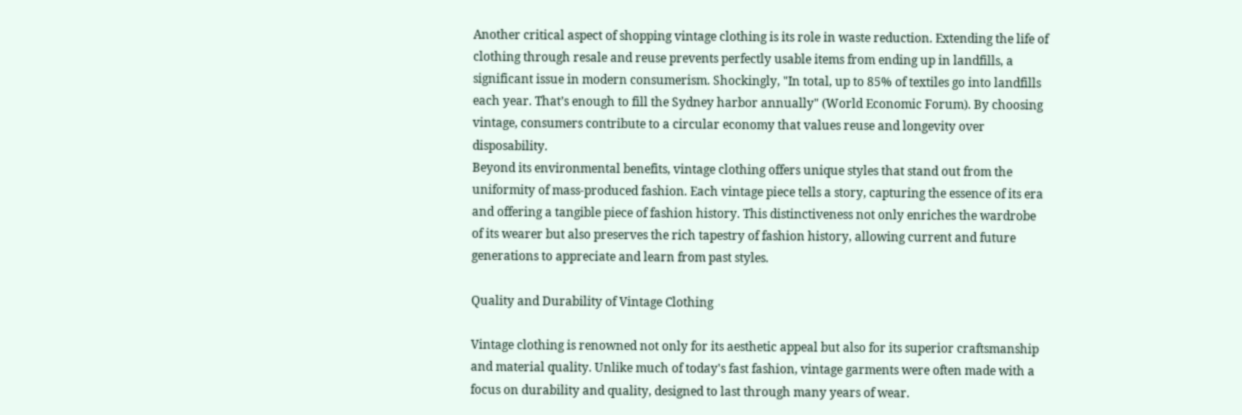Another critical aspect of shopping vintage clothing is its role in waste reduction. Extending the life of clothing through resale and reuse prevents perfectly usable items from ending up in landfills, a significant issue in modern consumerism. Shockingly, "In total, up to 85% of textiles go into landfills each year. That’s enough to fill the Sydney harbor annually" (World Economic Forum). By choosing vintage, consumers contribute to a circular economy that values reuse and longevity over disposability.
Beyond its environmental benefits, vintage clothing offers unique styles that stand out from the uniformity of mass-produced fashion. Each vintage piece tells a story, capturing the essence of its era and offering a tangible piece of fashion history. This distinctiveness not only enriches the wardrobe of its wearer but also preserves the rich tapestry of fashion history, allowing current and future generations to appreciate and learn from past styles.

Quality and Durability of Vintage Clothing

Vintage clothing is renowned not only for its aesthetic appeal but also for its superior craftsmanship and material quality. Unlike much of today's fast fashion, vintage garments were often made with a focus on durability and quality, designed to last through many years of wear.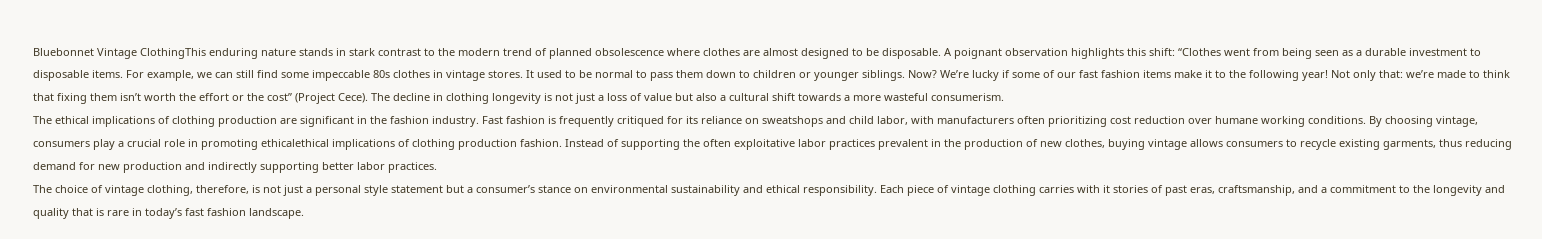Bluebonnet Vintage ClothingThis enduring nature stands in stark contrast to the modern trend of planned obsolescence where clothes are almost designed to be disposable. A poignant observation highlights this shift: “Clothes went from being seen as a durable investment to disposable items. For example, we can still find some impeccable 80s clothes in vintage stores. It used to be normal to pass them down to children or younger siblings. Now? We’re lucky if some of our fast fashion items make it to the following year! Not only that: we’re made to think that fixing them isn’t worth the effort or the cost” (Project Cece). The decline in clothing longevity is not just a loss of value but also a cultural shift towards a more wasteful consumerism.
The ethical implications of clothing production are significant in the fashion industry. Fast fashion is frequently critiqued for its reliance on sweatshops and child labor, with manufacturers often prioritizing cost reduction over humane working conditions. By choosing vintage, consumers play a crucial role in promoting ethicalethical implications of clothing production fashion. Instead of supporting the often exploitative labor practices prevalent in the production of new clothes, buying vintage allows consumers to recycle existing garments, thus reducing demand for new production and indirectly supporting better labor practices.
The choice of vintage clothing, therefore, is not just a personal style statement but a consumer’s stance on environmental sustainability and ethical responsibility. Each piece of vintage clothing carries with it stories of past eras, craftsmanship, and a commitment to the longevity and quality that is rare in today’s fast fashion landscape.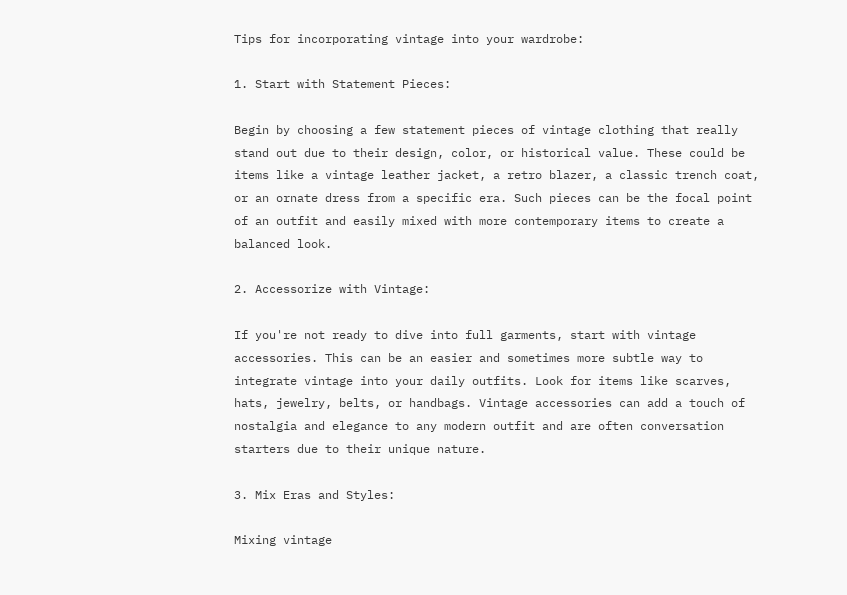Tips for incorporating vintage into your wardrobe:

1. Start with Statement Pieces:

Begin by choosing a few statement pieces of vintage clothing that really stand out due to their design, color, or historical value. These could be items like a vintage leather jacket, a retro blazer, a classic trench coat, or an ornate dress from a specific era. Such pieces can be the focal point of an outfit and easily mixed with more contemporary items to create a balanced look.

2. Accessorize with Vintage:

If you're not ready to dive into full garments, start with vintage accessories. This can be an easier and sometimes more subtle way to integrate vintage into your daily outfits. Look for items like scarves, hats, jewelry, belts, or handbags. Vintage accessories can add a touch of nostalgia and elegance to any modern outfit and are often conversation starters due to their unique nature.

3. Mix Eras and Styles:

Mixing vintage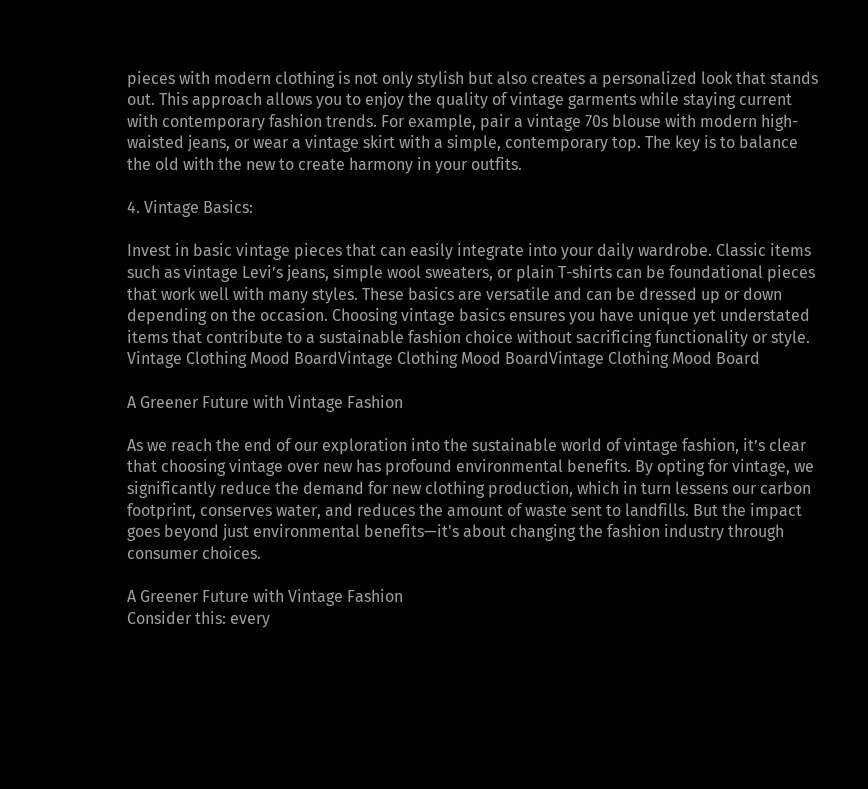pieces with modern clothing is not only stylish but also creates a personalized look that stands out. This approach allows you to enjoy the quality of vintage garments while staying current with contemporary fashion trends. For example, pair a vintage 70s blouse with modern high-waisted jeans, or wear a vintage skirt with a simple, contemporary top. The key is to balance the old with the new to create harmony in your outfits.

4. Vintage Basics:

Invest in basic vintage pieces that can easily integrate into your daily wardrobe. Classic items such as vintage Levi’s jeans, simple wool sweaters, or plain T-shirts can be foundational pieces that work well with many styles. These basics are versatile and can be dressed up or down depending on the occasion. Choosing vintage basics ensures you have unique yet understated items that contribute to a sustainable fashion choice without sacrificing functionality or style.
Vintage Clothing Mood BoardVintage Clothing Mood BoardVintage Clothing Mood Board

A Greener Future with Vintage Fashion

As we reach the end of our exploration into the sustainable world of vintage fashion, it’s clear that choosing vintage over new has profound environmental benefits. By opting for vintage, we significantly reduce the demand for new clothing production, which in turn lessens our carbon footprint, conserves water, and reduces the amount of waste sent to landfills. But the impact goes beyond just environmental benefits—it's about changing the fashion industry through consumer choices.

A Greener Future with Vintage Fashion
Consider this: every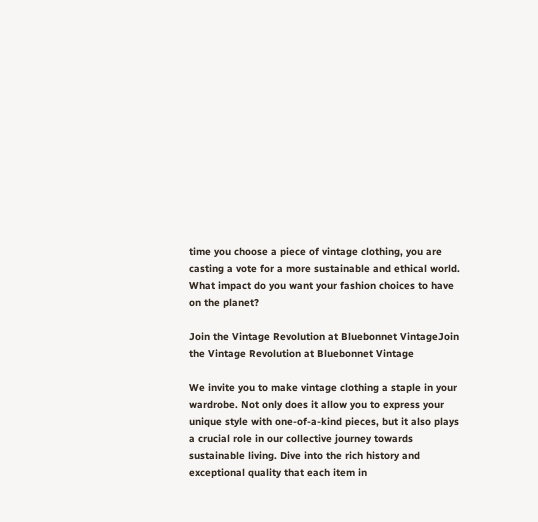time you choose a piece of vintage clothing, you are casting a vote for a more sustainable and ethical world. What impact do you want your fashion choices to have on the planet?

Join the Vintage Revolution at Bluebonnet VintageJoin the Vintage Revolution at Bluebonnet Vintage

We invite you to make vintage clothing a staple in your wardrobe. Not only does it allow you to express your unique style with one-of-a-kind pieces, but it also plays a crucial role in our collective journey towards sustainable living. Dive into the rich history and exceptional quality that each item in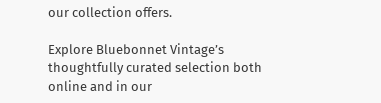our collection offers.

Explore Bluebonnet Vintage’s thoughtfully curated selection both online and in our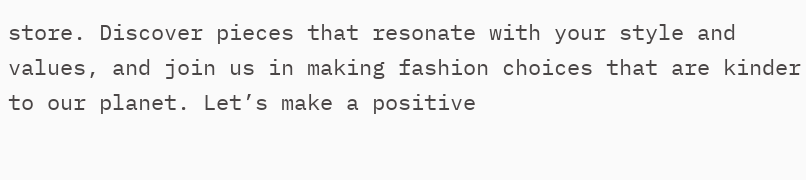store. Discover pieces that resonate with your style and values, and join us in making fashion choices that are kinder to our planet. Let’s make a positive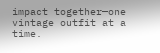impact together—one vintage outfit at a time.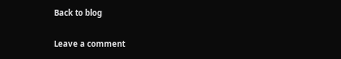Back to blog

Leave a comment